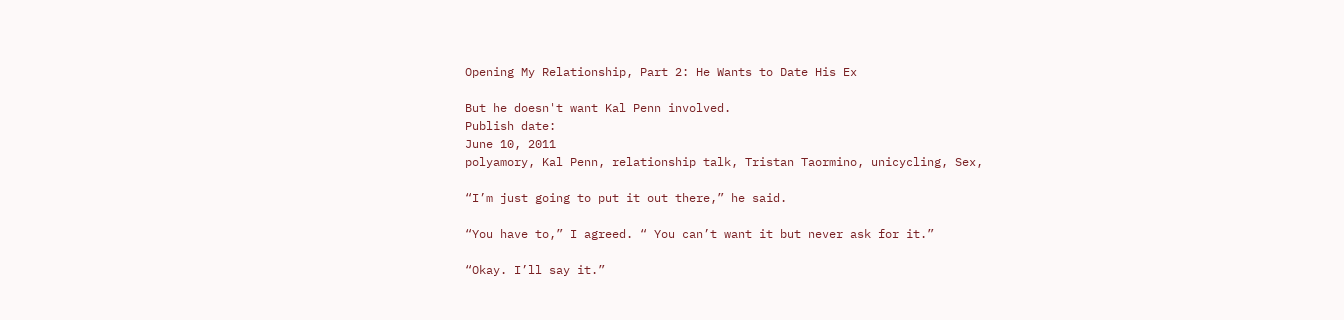Opening My Relationship, Part 2: He Wants to Date His Ex

But he doesn't want Kal Penn involved.
Publish date:
June 10, 2011
polyamory, Kal Penn, relationship talk, Tristan Taormino, unicycling, Sex,

“I’m just going to put it out there,” he said.

“You have to,” I agreed. “ You can’t want it but never ask for it.”

“Okay. I’ll say it.”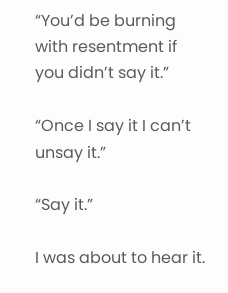“You’d be burning with resentment if you didn’t say it.”

“Once I say it I can’t unsay it.”

“Say it.”

I was about to hear it.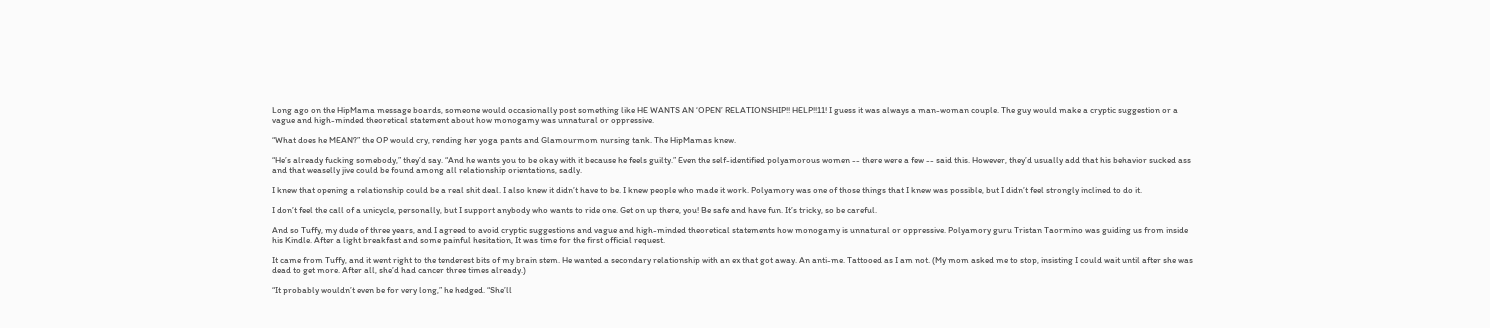Long ago on the HipMama message boards, someone would occasionally post something like HE WANTS AN ‘OPEN’ RELATIONSHIP!! HELP!!11! I guess it was always a man-woman couple. The guy would make a cryptic suggestion or a vague and high-minded theoretical statement about how monogamy was unnatural or oppressive.

“What does he MEAN?” the OP would cry, rending her yoga pants and Glamourmom nursing tank. The HipMamas knew.

“He’s already fucking somebody,” they’d say. “And he wants you to be okay with it because he feels guilty.” Even the self-identified polyamorous women -- there were a few -- said this. However, they’d usually add that his behavior sucked ass and that weaselly jive could be found among all relationship orientations, sadly.

I knew that opening a relationship could be a real shit deal. I also knew it didn’t have to be. I knew people who made it work. Polyamory was one of those things that I knew was possible, but I didn’t feel strongly inclined to do it.

I don’t feel the call of a unicycle, personally, but I support anybody who wants to ride one. Get on up there, you! Be safe and have fun. It’s tricky, so be careful.

And so Tuffy, my dude of three years, and I agreed to avoid cryptic suggestions and vague and high-minded theoretical statements how monogamy is unnatural or oppressive. Polyamory guru Tristan Taormino was guiding us from inside his Kindle. After a light breakfast and some painful hesitation, It was time for the first official request.

It came from Tuffy, and it went right to the tenderest bits of my brain stem. He wanted a secondary relationship with an ex that got away. An anti-me. Tattooed as I am not. (My mom asked me to stop, insisting I could wait until after she was dead to get more. After all, she’d had cancer three times already.)

“It probably wouldn’t even be for very long,” he hedged. “She’ll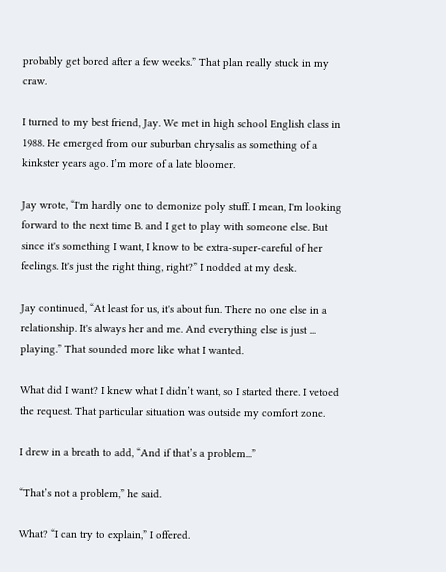probably get bored after a few weeks.” That plan really stuck in my craw.

I turned to my best friend, Jay. We met in high school English class in 1988. He emerged from our suburban chrysalis as something of a kinkster years ago. I’m more of a late bloomer.

Jay wrote, “I'm hardly one to demonize poly stuff. I mean, I'm looking forward to the next time B. and I get to play with someone else. But since it's something I want, I know to be extra-super-careful of her feelings. It's just the right thing, right?” I nodded at my desk.

Jay continued, “At least for us, it's about fun. There no one else in a relationship. It's always her and me. And everything else is just ... playing.” That sounded more like what I wanted.

What did I want? I knew what I didn’t want, so I started there. I vetoed the request. That particular situation was outside my comfort zone.

I drew in a breath to add, “And if that’s a problem...”

“That’s not a problem,” he said.

What? “I can try to explain,” I offered.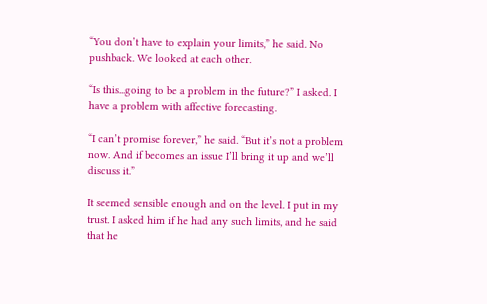“You don’t have to explain your limits,” he said. No pushback. We looked at each other.

“Is this...going to be a problem in the future?” I asked. I have a problem with affective forecasting.

“I can’t promise forever,” he said. “But it’s not a problem now. And if becomes an issue I’ll bring it up and we’ll discuss it.”

It seemed sensible enough and on the level. I put in my trust. I asked him if he had any such limits, and he said that he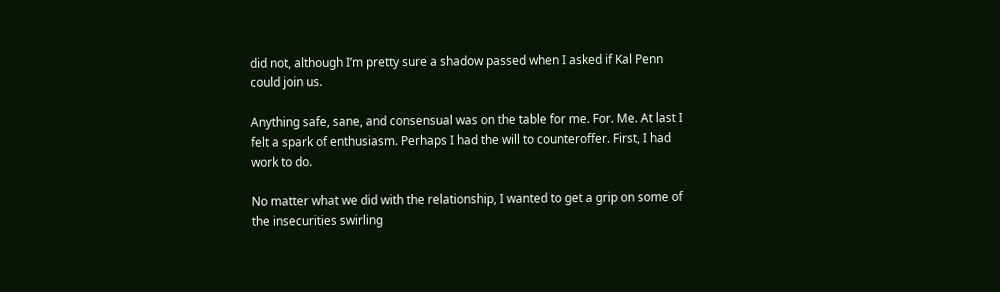did not, although I’m pretty sure a shadow passed when I asked if Kal Penn could join us.

Anything safe, sane, and consensual was on the table for me. For. Me. At last I felt a spark of enthusiasm. Perhaps I had the will to counteroffer. First, I had work to do.

No matter what we did with the relationship, I wanted to get a grip on some of the insecurities swirling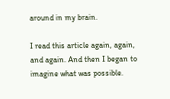around in my brain.

I read this article again, again, and again. And then I began to imagine what was possible.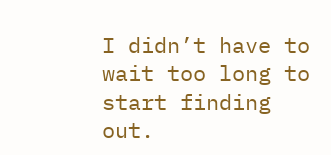I didn’t have to wait too long to start finding out.